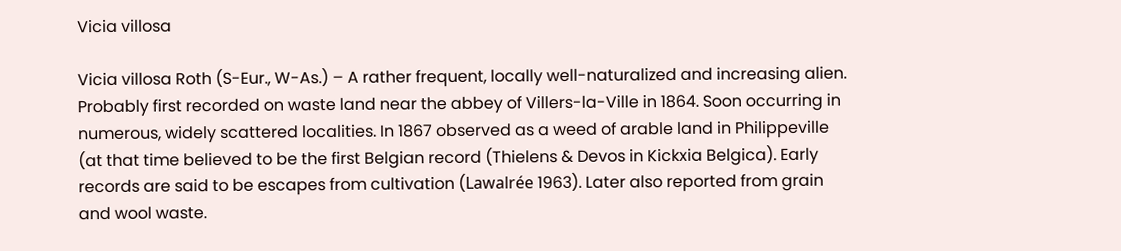Vicia villosa

Vicia villosa Roth (S-Eur., W-As.) – A rather frequent, locally well-naturalized and increasing alien. Probably first recorded on waste land near the abbey of Villers-la-Ville in 1864. Soon occurring in numerous, widely scattered localities. In 1867 observed as a weed of arable land in Philippeville (at that time believed to be the first Belgian record (Thielens & Devos in Kickxia Belgica). Early records are said to be escapes from cultivation (Lawalrée 1963). Later also reported from grain and wool waste.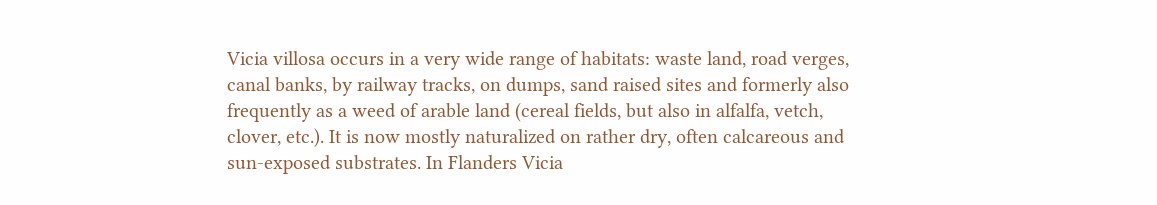Vicia villosa occurs in a very wide range of habitats: waste land, road verges, canal banks, by railway tracks, on dumps, sand raised sites and formerly also frequently as a weed of arable land (cereal fields, but also in alfalfa, vetch, clover, etc.). It is now mostly naturalized on rather dry, often calcareous and sun-exposed substrates. In Flanders Vicia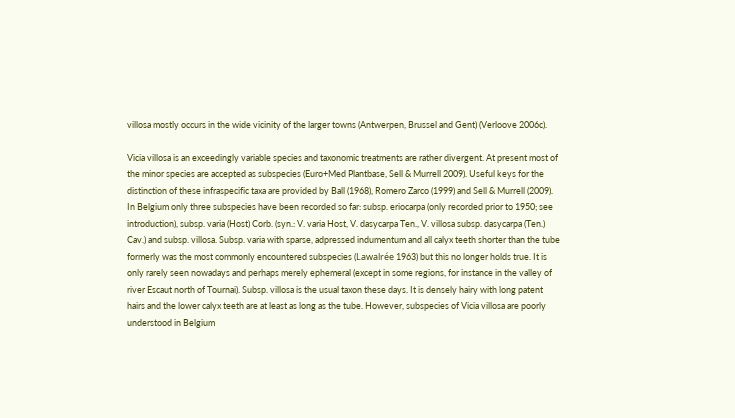villosa mostly occurs in the wide vicinity of the larger towns (Antwerpen, Brussel and Gent) (Verloove 2006c).

Vicia villosa is an exceedingly variable species and taxonomic treatments are rather divergent. At present most of the minor species are accepted as subspecies (Euro+Med Plantbase, Sell & Murrell 2009). Useful keys for the distinction of these infraspecific taxa are provided by Ball (1968), Romero Zarco (1999) and Sell & Murrell (2009). In Belgium only three subspecies have been recorded so far: subsp. eriocarpa (only recorded prior to 1950; see introduction), subsp. varia (Host) Corb. (syn.: V. varia Host, V. dasycarpa Ten., V. villosa subsp. dasycarpa (Ten.) Cav.) and subsp. villosa. Subsp. varia with sparse, adpressed indumentum and all calyx teeth shorter than the tube formerly was the most commonly encountered subspecies (Lawalrée 1963) but this no longer holds true. It is only rarely seen nowadays and perhaps merely ephemeral (except in some regions, for instance in the valley of river Escaut north of Tournai). Subsp. villosa is the usual taxon these days. It is densely hairy with long patent hairs and the lower calyx teeth are at least as long as the tube. However, subspecies of Vicia villosa are poorly understood in Belgium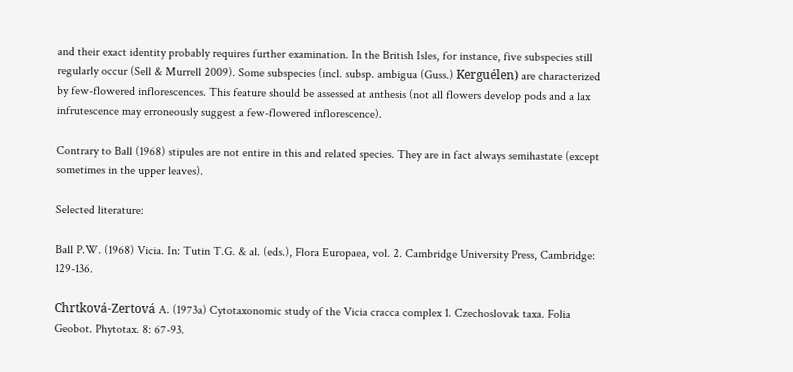and their exact identity probably requires further examination. In the British Isles, for instance, five subspecies still regularly occur (Sell & Murrell 2009). Some subspecies (incl. subsp. ambigua (Guss.) Kerguélen) are characterized by few-flowered inflorescences. This feature should be assessed at anthesis (not all flowers develop pods and a lax infrutescence may erroneously suggest a few-flowered inflorescence).

Contrary to Ball (1968) stipules are not entire in this and related species. They are in fact always semihastate (except sometimes in the upper leaves).

Selected literature:

Ball P.W. (1968) Vicia. In: Tutin T.G. & al. (eds.), Flora Europaea, vol. 2. Cambridge University Press, Cambridge: 129-136.

Chrtková-Zertová A. (1973a) Cytotaxonomic study of the Vicia cracca complex 1. Czechoslovak taxa. Folia Geobot. Phytotax. 8: 67-93.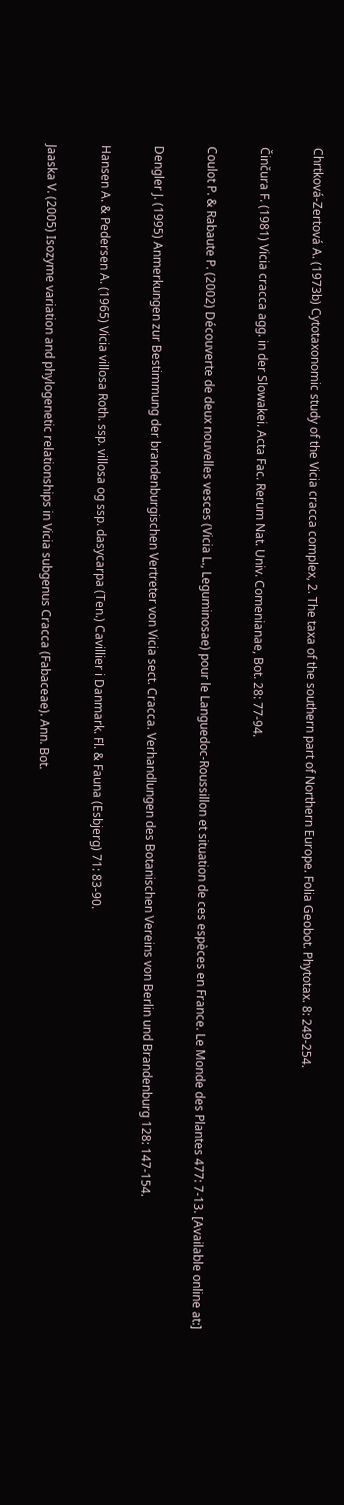Chrtková-Zertová A. (1973b) Cytotaxonomic study of the Vicia cracca complex, 2. The taxa of the southern part of Northern Europe. Folia Geobot. Phytotax. 8: 249-254.

Činčura F. (1981) Vicia cracca agg. in der Slowakei. Acta Fac. Rerum Nat. Univ. Comenianae, Bot. 28: 77-94.

Coulot P. & Rabaute P. (2002) Découverte de deux nouvelles vesces (Vicia L., Leguminosae) pour le Languedoc-Roussillon et situation de ces espèces en France. Le Monde des Plantes 477: 7-13. [Available online at:]

Dengler J. (1995) Anmerkungen zur Bestimmung der brandenburgischen Vertreter von Vicia sect. Cracca. Verhandlungen des Botanischen Vereins von Berlin und Brandenburg 128: 147-154.

Hansen A. & Pedersen A. (1965) Vicia villosa Roth. ssp. villosa og ssp. dasycarpa (Ten.) Cavillier i Danmark. Fl. & Fauna (Esbjerg) 71: 83-90.

Jaaska V. (2005) Isozyme variation and phylogenetic relationships in Vicia subgenus Cracca (Fabaceae). Ann. Bot.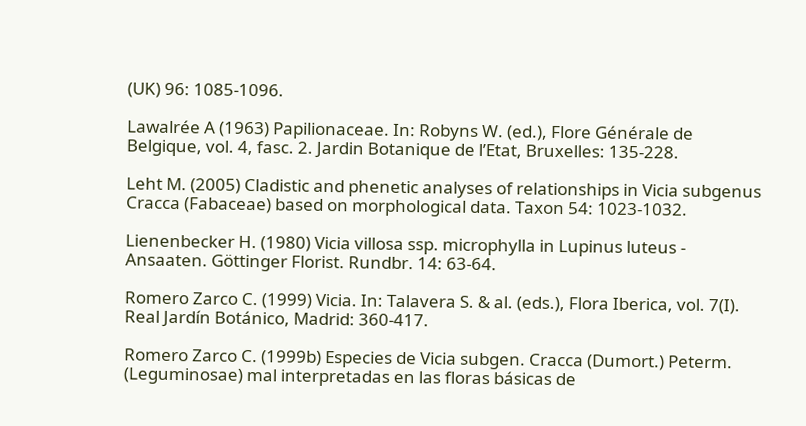(UK) 96: 1085-1096.

Lawalrée A (1963) Papilionaceae. In: Robyns W. (ed.), Flore Générale de Belgique, vol. 4, fasc. 2. Jardin Botanique de l’Etat, Bruxelles: 135-228.

Leht M. (2005) Cladistic and phenetic analyses of relationships in Vicia subgenus Cracca (Fabaceae) based on morphological data. Taxon 54: 1023-1032.

Lienenbecker H. (1980) Vicia villosa ssp. microphylla in Lupinus luteus - Ansaaten. Göttinger Florist. Rundbr. 14: 63-64.

Romero Zarco C. (1999) Vicia. In: Talavera S. & al. (eds.), Flora Iberica, vol. 7(I). Real Jardín Botánico, Madrid: 360-417.

Romero Zarco C. (1999b) Especies de Vicia subgen. Cracca (Dumort.) Peterm. (Leguminosae) mal interpretadas en las floras básicas de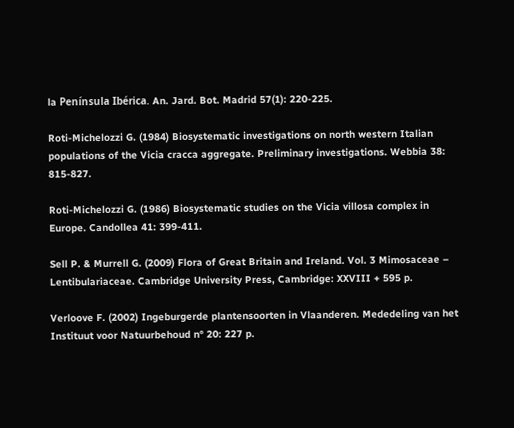la Península Ibérica. An. Jard. Bot. Madrid 57(1): 220-225.

Roti-Michelozzi G. (1984) Biosystematic investigations on north western Italian populations of the Vicia cracca aggregate. Preliminary investigations. Webbia 38: 815-827.

Roti-Michelozzi G. (1986) Biosystematic studies on the Vicia villosa complex in Europe. Candollea 41: 399-411.

Sell P. & Murrell G. (2009) Flora of Great Britain and Ireland. Vol. 3 Mimosaceae – Lentibulariaceae. Cambridge University Press, Cambridge: XXVIII + 595 p.

Verloove F. (2002) Ingeburgerde plantensoorten in Vlaanderen. Mededeling van het Instituut voor Natuurbehoud n° 20: 227 p.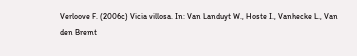Verloove F. (2006c) Vicia villosa. In: Van Landuyt W., Hoste I., Vanhecke L., Van den Bremt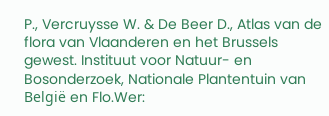P., Vercruysse W. & De Beer D., Atlas van de flora van Vlaanderen en het Brussels gewest. Instituut voor Natuur- en Bosonderzoek, Nationale Plantentuin van België en Flo.Wer: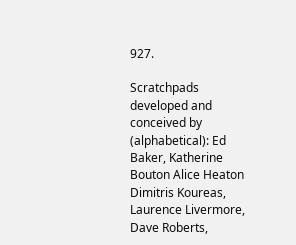927.

Scratchpads developed and conceived by (alphabetical): Ed Baker, Katherine Bouton Alice Heaton Dimitris Koureas, Laurence Livermore, Dave Roberts,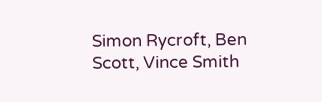Simon Rycroft, Ben Scott, Vince Smith